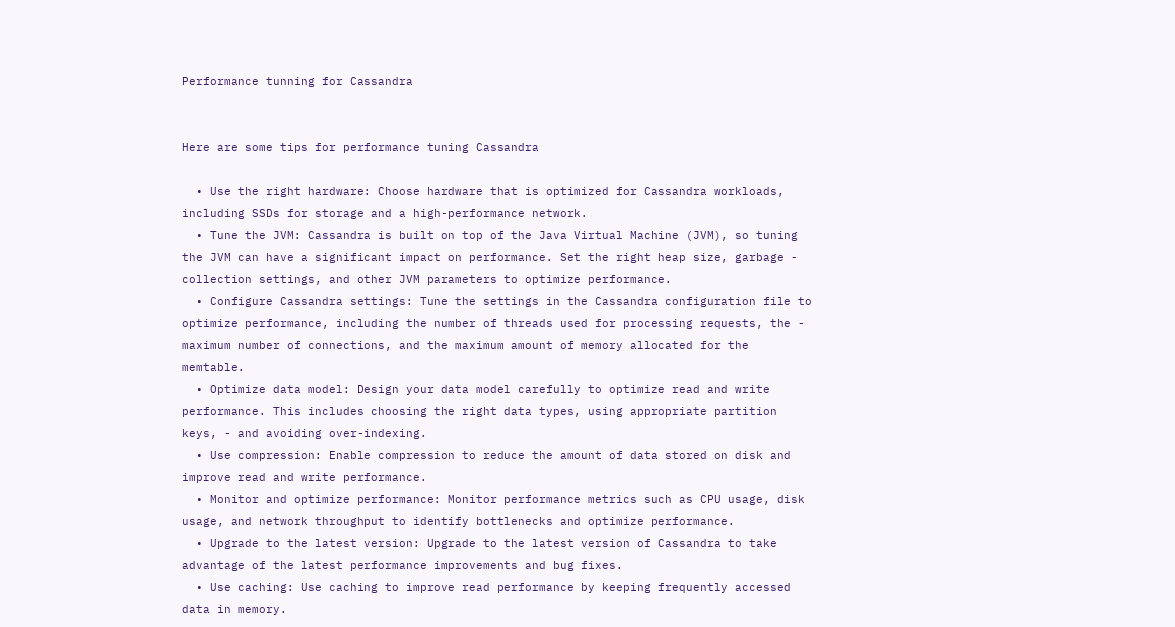Performance tunning for Cassandra


Here are some tips for performance tuning Cassandra

  • Use the right hardware: Choose hardware that is optimized for Cassandra workloads, including SSDs for storage and a high-performance network.
  • Tune the JVM: Cassandra is built on top of the Java Virtual Machine (JVM), so tuning the JVM can have a significant impact on performance. Set the right heap size, garbage - collection settings, and other JVM parameters to optimize performance.
  • Configure Cassandra settings: Tune the settings in the Cassandra configuration file to optimize performance, including the number of threads used for processing requests, the - maximum number of connections, and the maximum amount of memory allocated for the memtable.
  • Optimize data model: Design your data model carefully to optimize read and write performance. This includes choosing the right data types, using appropriate partition keys, - and avoiding over-indexing.
  • Use compression: Enable compression to reduce the amount of data stored on disk and improve read and write performance.
  • Monitor and optimize performance: Monitor performance metrics such as CPU usage, disk usage, and network throughput to identify bottlenecks and optimize performance.
  • Upgrade to the latest version: Upgrade to the latest version of Cassandra to take advantage of the latest performance improvements and bug fixes.
  • Use caching: Use caching to improve read performance by keeping frequently accessed data in memory.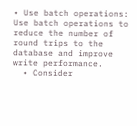• Use batch operations: Use batch operations to reduce the number of round trips to the database and improve write performance.
  • Consider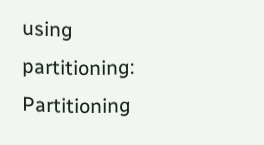using partitioning: Partitioning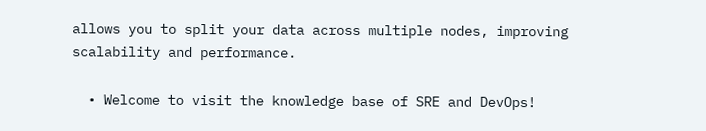allows you to split your data across multiple nodes, improving scalability and performance.

  • Welcome to visit the knowledge base of SRE and DevOps!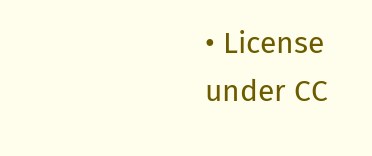• License under CC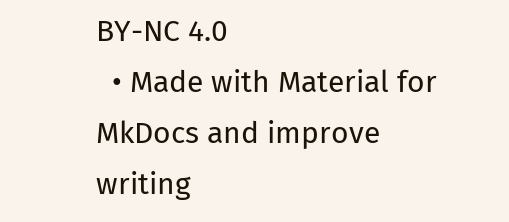BY-NC 4.0
  • Made with Material for MkDocs and improve writing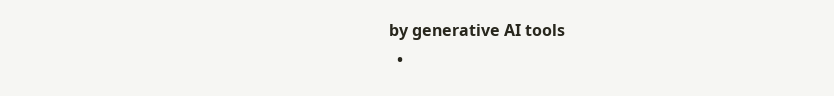by generative AI tools
  •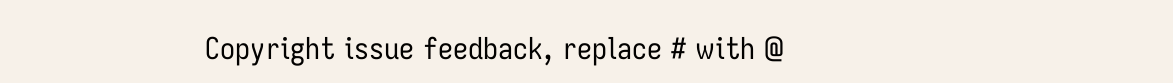Copyright issue feedback, replace # with @